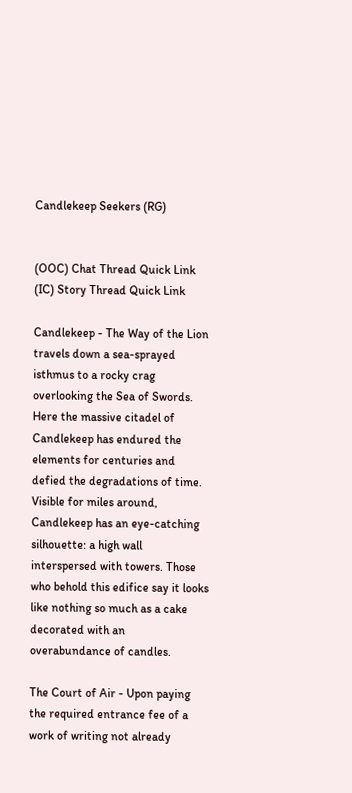Candlekeep Seekers (RG)


(OOC) Chat Thread Quick Link
(IC) Story Thread Quick Link

Candlekeep - The Way of the Lion travels down a sea-sprayed isthmus to a rocky crag overlooking the Sea of Swords. Here the massive citadel of Candlekeep has endured the elements for centuries and defied the degradations of time. Visible for miles around, Candlekeep has an eye-catching silhouette: a high wall interspersed with towers. Those who behold this edifice say it looks like nothing so much as a cake decorated with an overabundance of candles.

The Court of Air - Upon paying the required entrance fee of a work of writing not already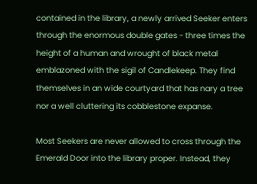contained in the library, a newly arrived Seeker enters through the enormous double gates - three times the height of a human and wrought of black metal emblazoned with the sigil of Candlekeep. They find themselves in an wide courtyard that has nary a tree nor a well cluttering its cobblestone expanse.

Most Seekers are never allowed to cross through the Emerald Door into the library proper. Instead, they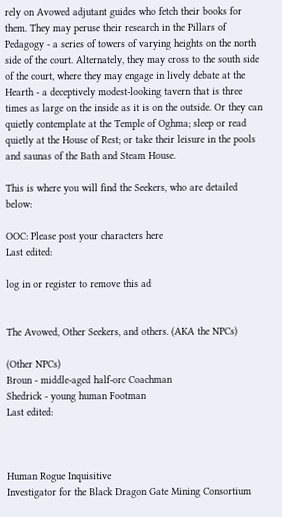rely on Avowed adjutant guides who fetch their books for them. They may peruse their research in the Pillars of Pedagogy - a series of towers of varying heights on the north side of the court. Alternately, they may cross to the south side of the court, where they may engage in lively debate at the Hearth - a deceptively modest-looking tavern that is three times as large on the inside as it is on the outside. Or they can quietly contemplate at the Temple of Oghma; sleep or read quietly at the House of Rest; or take their leisure in the pools and saunas of the Bath and Steam House.

This is where you will find the Seekers, who are detailed below:

OOC: Please post your characters here
Last edited:

log in or register to remove this ad


The Avowed, Other Seekers, and others. (AKA the NPCs)

(Other NPCs)
Broun - middle-aged half-orc Coachman
Shedrick - young human Footman
Last edited:



Human Rogue Inquisitive
Investigator for the Black Dragon Gate Mining Consortium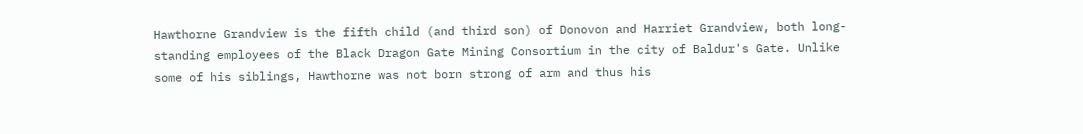Hawthorne Grandview is the fifth child (and third son) of Donovon and Harriet Grandview, both long-standing employees of the Black Dragon Gate Mining Consortium in the city of Baldur's Gate. Unlike some of his siblings, Hawthorne was not born strong of arm and thus his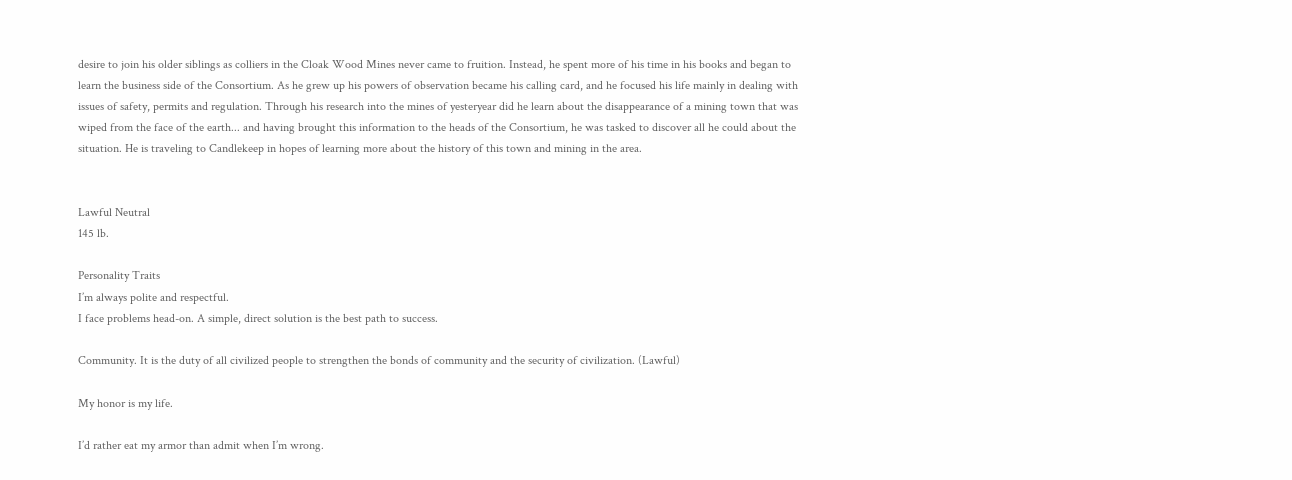desire to join his older siblings as colliers in the Cloak Wood Mines never came to fruition. Instead, he spent more of his time in his books and began to learn the business side of the Consortium. As he grew up his powers of observation became his calling card, and he focused his life mainly in dealing with issues of safety, permits and regulation. Through his research into the mines of yesteryear did he learn about the disappearance of a mining town that was wiped from the face of the earth... and having brought this information to the heads of the Consortium, he was tasked to discover all he could about the situation. He is traveling to Candlekeep in hopes of learning more about the history of this town and mining in the area.


Lawful Neutral
145 lb.

Personality Traits
I’m always polite and respectful.
I face problems head-on. A simple, direct solution is the best path to success.

Community. It is the duty of all civilized people to strengthen the bonds of community and the security of civilization. (Lawful)

My honor is my life.

I’d rather eat my armor than admit when I’m wrong.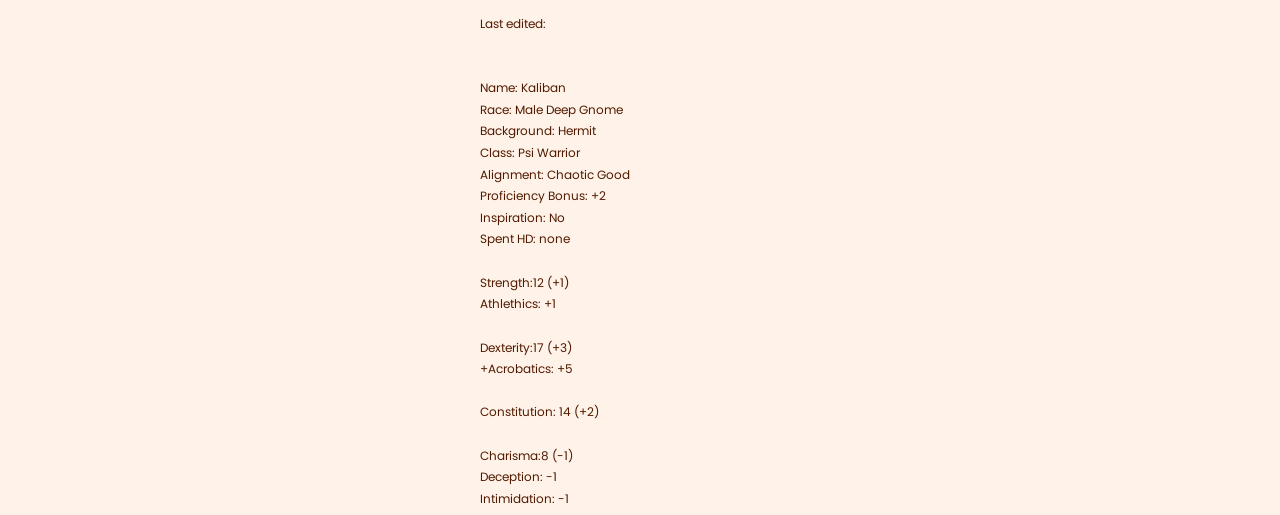Last edited:


Name: Kaliban
Race: Male Deep Gnome
Background: Hermit
Class: Psi Warrior
Alignment: Chaotic Good
Proficiency Bonus: +2
Inspiration: No
Spent HD: none

Strength:12 (+1)
Athlethics: +1

Dexterity:17 (+3)
+Acrobatics: +5

Constitution: 14 (+2)

Charisma:8 (-1)
Deception: -1
Intimidation: -1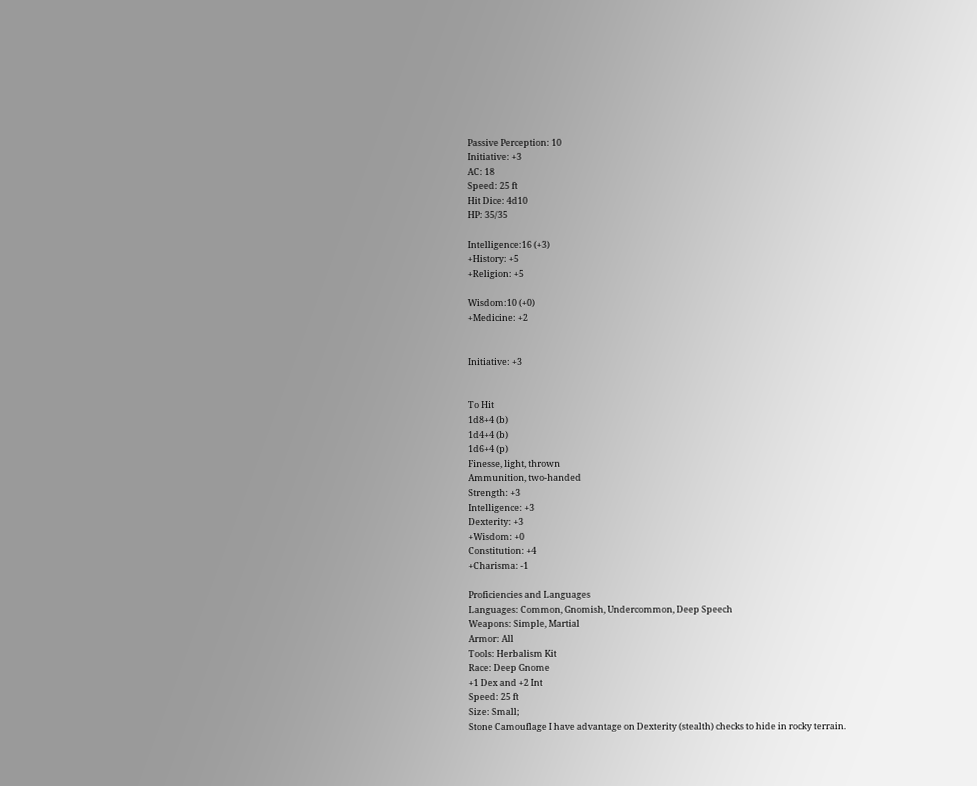Passive Perception: 10
Initiative: +3
AC: 18
Speed: 25 ft
Hit Dice: 4d10
HP: 35/35

Intelligence:16 (+3)
+History: +5
+Religion: +5

Wisdom:10 (+0)
+Medicine: +2


Initiative: +3


To Hit
1d8+4 (b)
1d4+4 (b)
1d6+4 (p)
Finesse, light, thrown
Ammunition, two-handed
Strength: +3
Intelligence: +3
Dexterity: +3
+Wisdom: +0
Constitution: +4
+Charisma: -1

Proficiencies and Languages
Languages: Common, Gnomish, Undercommon, Deep Speech
Weapons: Simple, Martial
Armor: All
Tools: Herbalism Kit
Race: Deep Gnome
+1 Dex and +2 Int
Speed: 25 ft
Size: Small;
Stone Camouflage I have advantage on Dexterity (stealth) checks to hide in rocky terrain.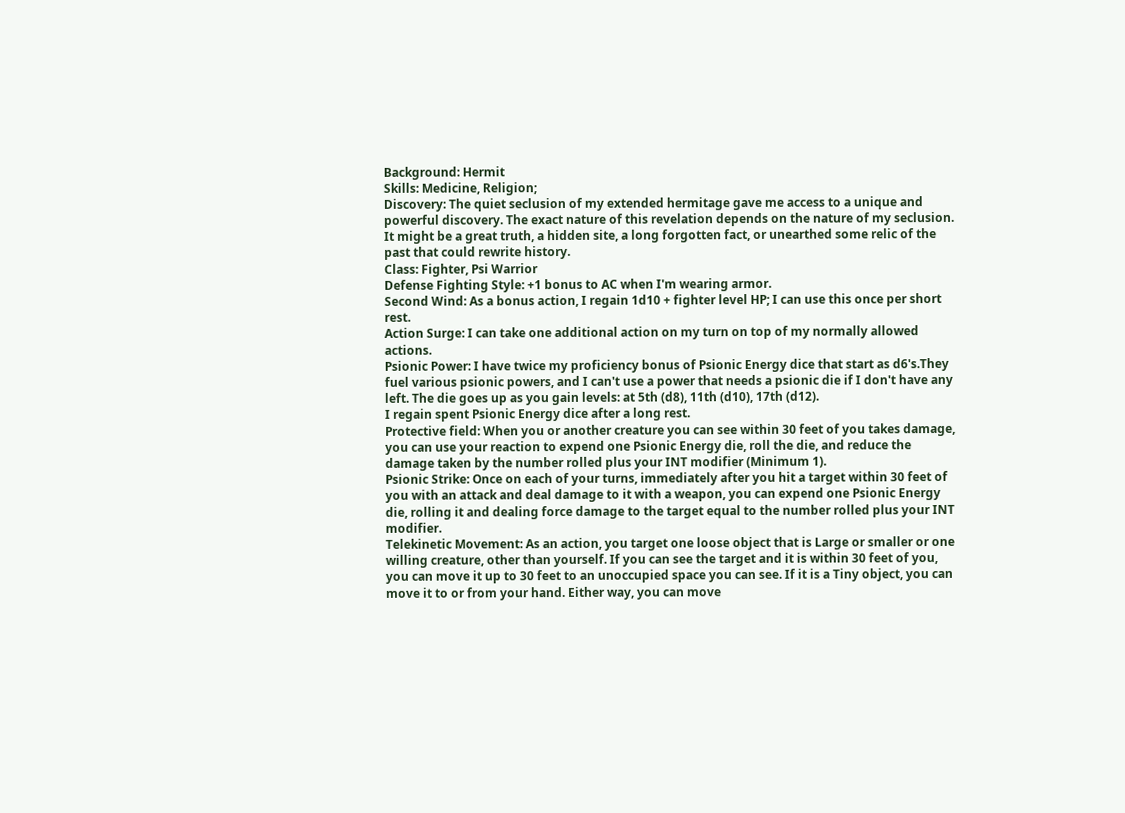Background: Hermit
Skills: Medicine, Religion;
Discovery: The quiet seclusion of my extended hermitage gave me access to a unique and powerful discovery. The exact nature of this revelation depends on the nature of my seclusion. It might be a great truth, a hidden site, a long forgotten fact, or unearthed some relic of the past that could rewrite history.
Class: Fighter, Psi Warrior
Defense Fighting Style: +1 bonus to AC when I'm wearing armor.
Second Wind: As a bonus action, I regain 1d10 + fighter level HP; I can use this once per short rest.
Action Surge: I can take one additional action on my turn on top of my normally allowed actions.
Psionic Power: I have twice my proficiency bonus of Psionic Energy dice that start as d6's.They fuel various psionic powers, and I can't use a power that needs a psionic die if I don't have any left. The die goes up as you gain levels: at 5th (d8), 11th (d10), 17th (d12).
I regain spent Psionic Energy dice after a long rest.
Protective field: When you or another creature you can see within 30 feet of you takes damage, you can use your reaction to expend one Psionic Energy die, roll the die, and reduce the damage taken by the number rolled plus your INT modifier (Minimum 1).
Psionic Strike: Once on each of your turns, immediately after you hit a target within 30 feet of you with an attack and deal damage to it with a weapon, you can expend one Psionic Energy die, rolling it and dealing force damage to the target equal to the number rolled plus your INT modifier.
Telekinetic Movement: As an action, you target one loose object that is Large or smaller or one willing creature, other than yourself. If you can see the target and it is within 30 feet of you, you can move it up to 30 feet to an unoccupied space you can see. If it is a Tiny object, you can move it to or from your hand. Either way, you can move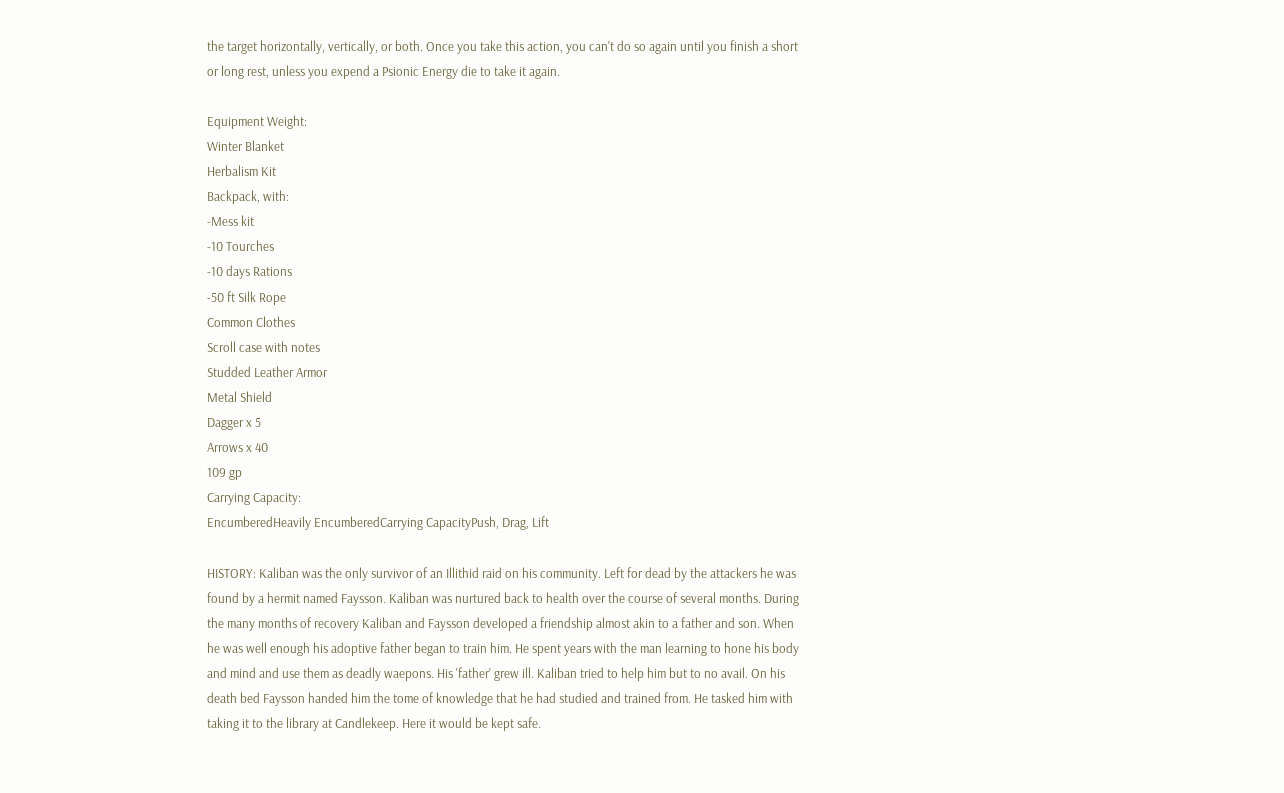the target horizontally, vertically, or both. Once you take this action, you can't do so again until you finish a short or long rest, unless you expend a Psionic Energy die to take it again.

Equipment Weight:
Winter Blanket
Herbalism Kit
Backpack, with:
-Mess kit
-10 Tourches
-10 days Rations
-50 ft Silk Rope
Common Clothes
Scroll case with notes
Studded Leather Armor
Metal Shield
Dagger x 5
Arrows x 40
109 gp
Carrying Capacity:
EncumberedHeavily EncumberedCarrying CapacityPush, Drag, Lift

HISTORY: Kaliban was the only survivor of an Illithid raid on his community. Left for dead by the attackers he was found by a hermit named Faysson. Kaliban was nurtured back to health over the course of several months. During the many months of recovery Kaliban and Faysson developed a friendship almost akin to a father and son. When he was well enough his adoptive father began to train him. He spent years with the man learning to hone his body and mind and use them as deadly waepons. His 'father' grew ill. Kaliban tried to help him but to no avail. On his death bed Faysson handed him the tome of knowledge that he had studied and trained from. He tasked him with taking it to the library at Candlekeep. Here it would be kept safe.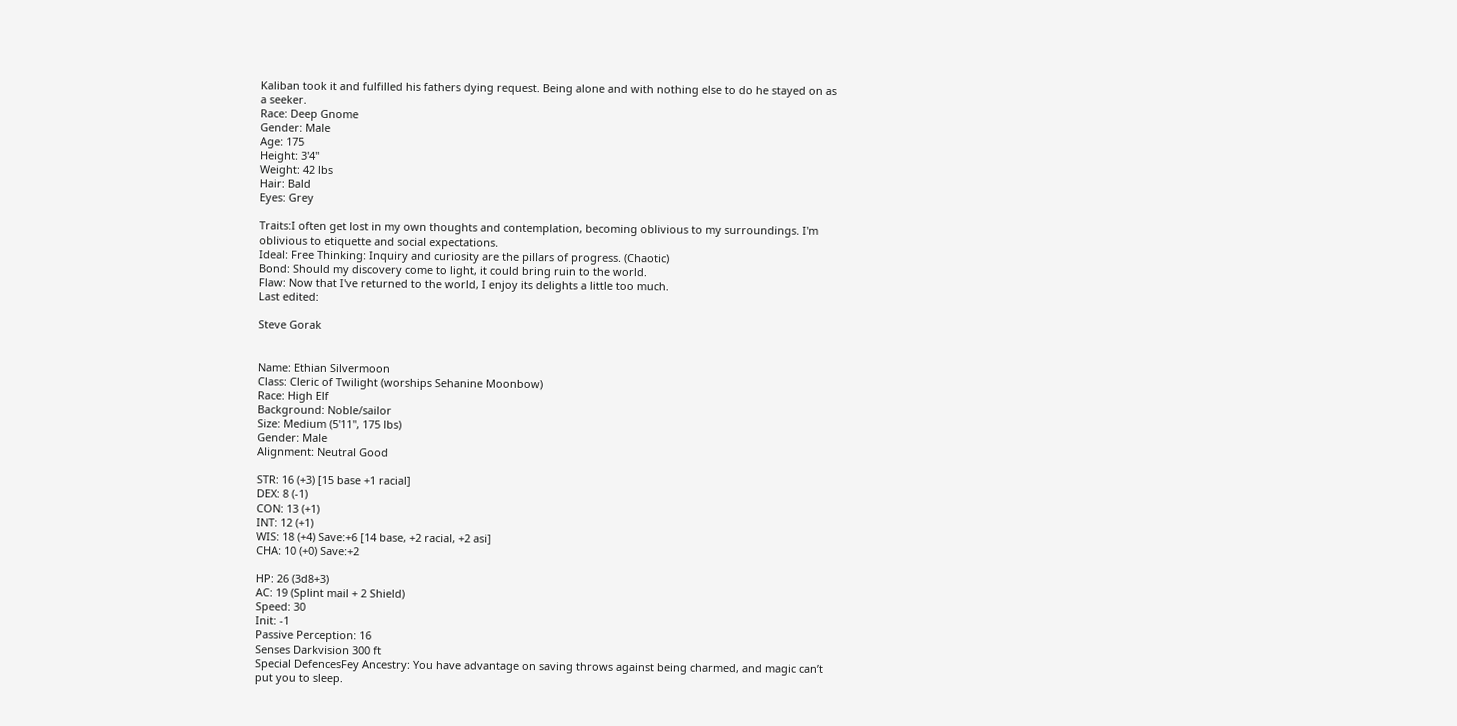Kaliban took it and fulfilled his fathers dying request. Being alone and with nothing else to do he stayed on as a seeker.
Race: Deep Gnome
Gender: Male
Age: 175
Height: 3'4"
Weight: 42 lbs
Hair: Bald
Eyes: Grey

Traits:I often get lost in my own thoughts and contemplation, becoming oblivious to my surroundings. I'm oblivious to etiquette and social expectations.
Ideal: Free Thinking: Inquiry and curiosity are the pillars of progress. (Chaotic)
Bond: Should my discovery come to light, it could bring ruin to the world.
Flaw: Now that I've returned to the world, I enjoy its delights a little too much.
Last edited:

Steve Gorak


Name: Ethian Silvermoon
Class: Cleric of Twilight (worships Sehanine Moonbow)
Race: High Elf
Background: Noble/sailor
Size: Medium (5'11", 175 lbs)
Gender: Male
Alignment: Neutral Good

STR: 16 (+3) [15 base +1 racial]
DEX: 8 (-1)
CON: 13 (+1)
INT: 12 (+1)
WIS: 18 (+4) Save:+6 [14 base, +2 racial, +2 asi]
CHA: 10 (+0) Save:+2

HP: 26 (3d8+3)
AC: 19 (Splint mail + 2 Shield)
Speed: 30
Init: -1
Passive Perception: 16
Senses Darkvision 300 ft
Special DefencesFey Ancestry: You have advantage on saving throws against being charmed, and magic can’t put you to sleep.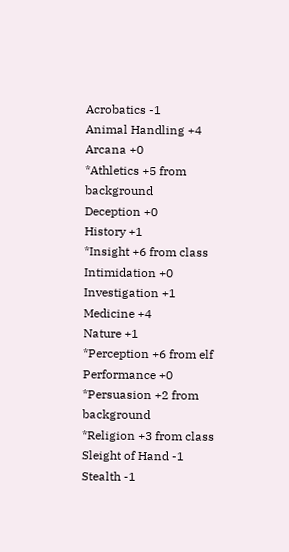Acrobatics -1
Animal Handling +4
Arcana +0
*Athletics +5 from background
Deception +0
History +1
*Insight +6 from class
Intimidation +0
Investigation +1
Medicine +4
Nature +1
*Perception +6 from elf
Performance +0
*Persuasion +2 from background
*Religion +3 from class
Sleight of Hand -1
Stealth -1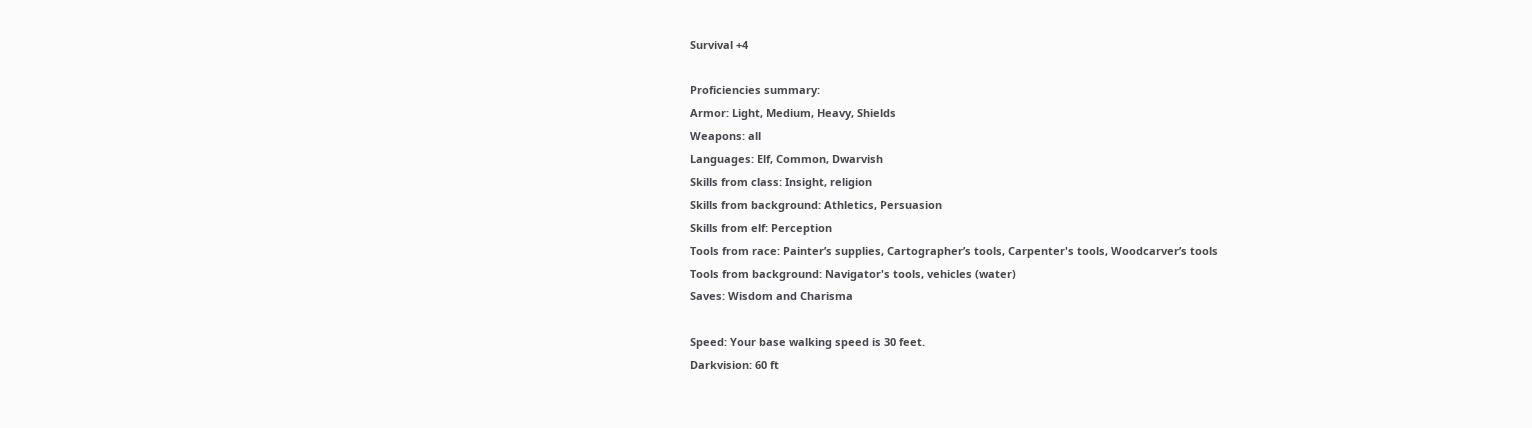Survival +4

Proficiencies summary:
Armor: Light, Medium, Heavy, Shields
Weapons: all
Languages: Elf, Common, Dwarvish
Skills from class: Insight, religion
Skills from background: Athletics, Persuasion
Skills from elf: Perception
Tools from race: Painter’s supplies, Cartographer’s tools, Carpenter's tools, Woodcarver’s tools
Tools from background: Navigator's tools, vehicles (water)
Saves: Wisdom and Charisma

Speed: Your base walking speed is 30 feet.
Darkvision: 60 ft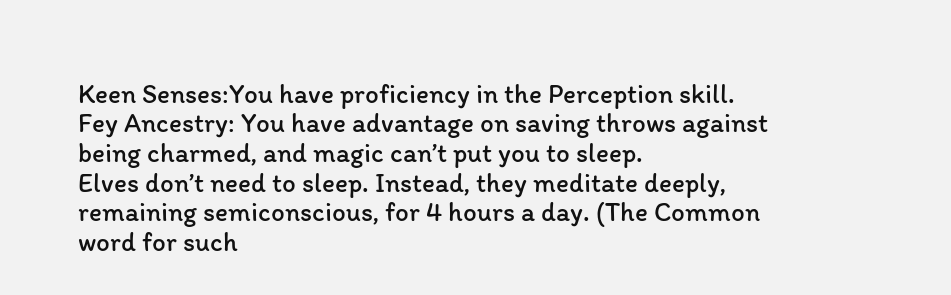Keen Senses:You have proficiency in the Perception skill.
Fey Ancestry: You have advantage on saving throws against being charmed, and magic can’t put you to sleep.
Elves don’t need to sleep. Instead, they meditate deeply, remaining semiconscious, for 4 hours a day. (The Common word for such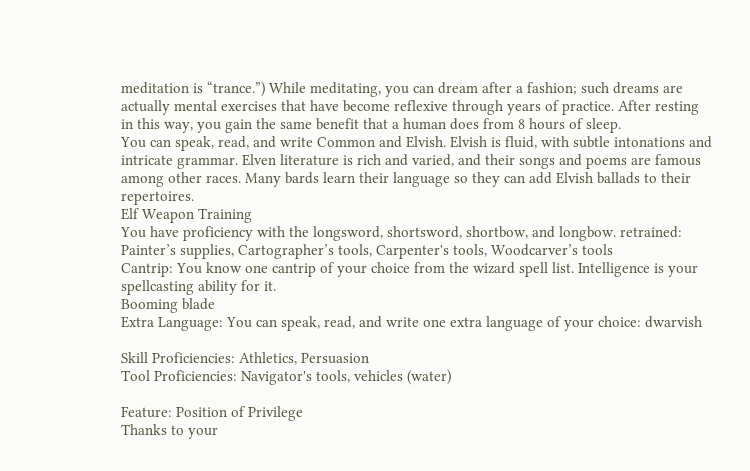meditation is “trance.”) While meditating, you can dream after a fashion; such dreams are actually mental exercises that have become reflexive through years of practice. After resting in this way, you gain the same benefit that a human does from 8 hours of sleep.
You can speak, read, and write Common and Elvish. Elvish is fluid, with subtle intonations and intricate grammar. Elven literature is rich and varied, and their songs and poems are famous among other races. Many bards learn their language so they can add Elvish ballads to their repertoires.
Elf Weapon Training
You have proficiency with the longsword, shortsword, shortbow, and longbow. retrained: Painter’s supplies, Cartographer’s tools, Carpenter's tools, Woodcarver’s tools
Cantrip: You know one cantrip of your choice from the wizard spell list. Intelligence is your spellcasting ability for it.
Booming blade
Extra Language: You can speak, read, and write one extra language of your choice: dwarvish

Skill Proficiencies: Athletics, Persuasion
Tool Proficiencies: Navigator's tools, vehicles (water)

Feature: Position of Privilege
Thanks to your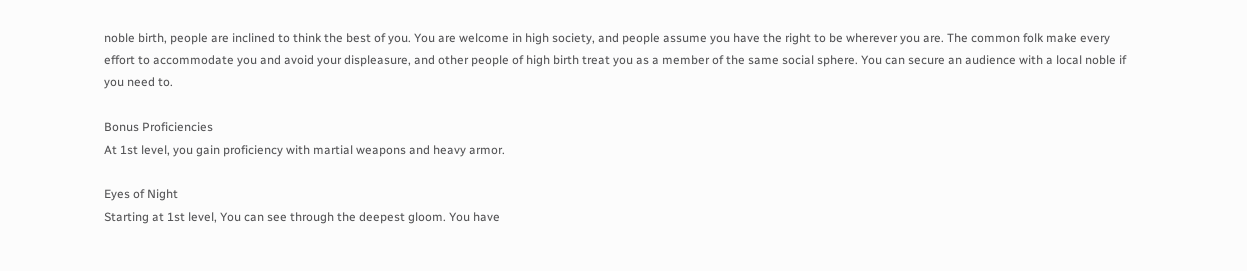noble birth, people are inclined to think the best of you. You are welcome in high society, and people assume you have the right to be wherever you are. The common folk make every effort to accommodate you and avoid your displeasure, and other people of high birth treat you as a member of the same social sphere. You can secure an audience with a local noble if you need to.

Bonus Proficiencies
At 1st level, you gain proficiency with martial weapons and heavy armor.

Eyes of Night
Starting at 1st level, You can see through the deepest gloom. You have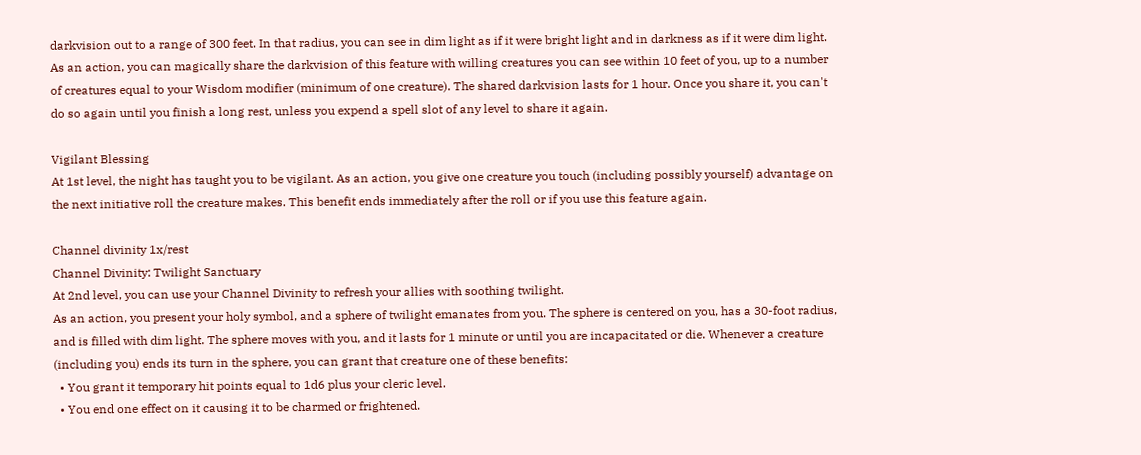darkvision out to a range of 300 feet. In that radius, you can see in dim light as if it were bright light and in darkness as if it were dim light.
As an action, you can magically share the darkvision of this feature with willing creatures you can see within 10 feet of you, up to a number of creatures equal to your Wisdom modifier (minimum of one creature). The shared darkvision lasts for 1 hour. Once you share it, you can't do so again until you finish a long rest, unless you expend a spell slot of any level to share it again.

Vigilant Blessing
At 1st level, the night has taught you to be vigilant. As an action, you give one creature you touch (including possibly yourself) advantage on the next initiative roll the creature makes. This benefit ends immediately after the roll or if you use this feature again.

Channel divinity 1x/rest
Channel Divinity: Twilight Sanctuary
At 2nd level, you can use your Channel Divinity to refresh your allies with soothing twilight.
As an action, you present your holy symbol, and a sphere of twilight emanates from you. The sphere is centered on you, has a 30-foot radius, and is filled with dim light. The sphere moves with you, and it lasts for 1 minute or until you are incapacitated or die. Whenever a creature (including you) ends its turn in the sphere, you can grant that creature one of these benefits:
  • You grant it temporary hit points equal to 1d6 plus your cleric level.
  • You end one effect on it causing it to be charmed or frightened.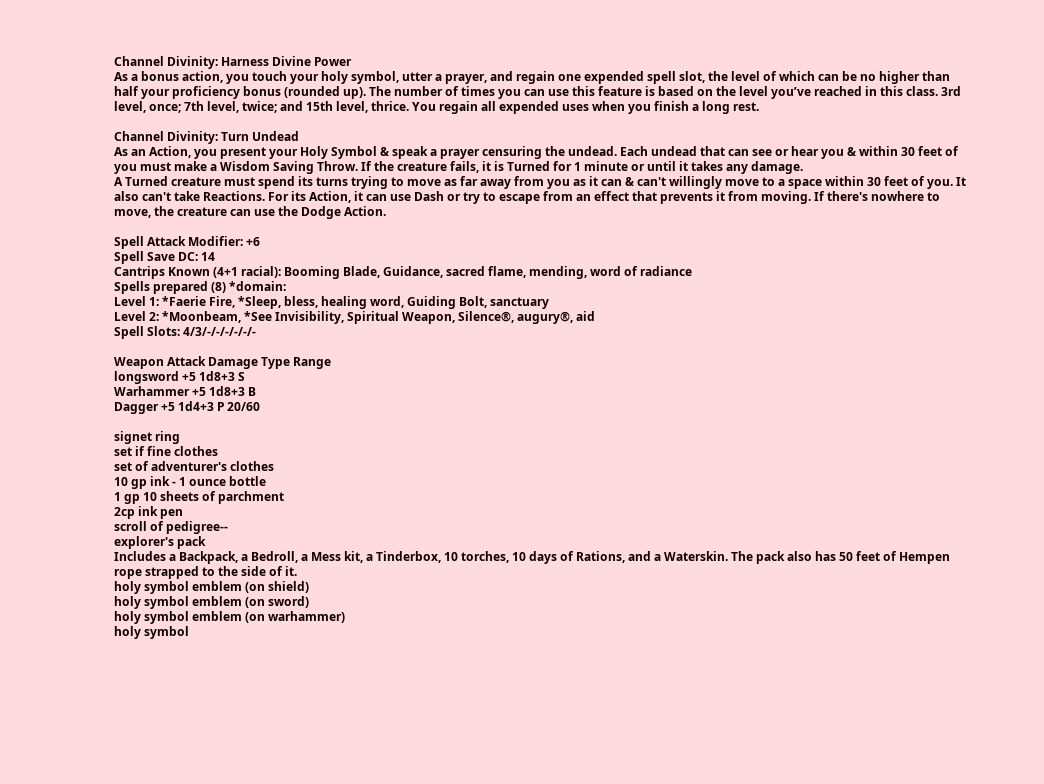Channel Divinity: Harness Divine Power
As a bonus action, you touch your holy symbol, utter a prayer, and regain one expended spell slot, the level of which can be no higher than half your proficiency bonus (rounded up). The number of times you can use this feature is based on the level you’ve reached in this class. 3rd level, once; 7th level, twice; and 15th level, thrice. You regain all expended uses when you finish a long rest.

Channel Divinity: Turn Undead
As an Action, you present your Holy Symbol & speak a prayer censuring the undead. Each undead that can see or hear you & within 30 feet of you must make a Wisdom Saving Throw. If the creature fails, it is Turned for 1 minute or until it takes any damage.
A Turned creature must spend its turns trying to move as far away from you as it can & can't willingly move to a space within 30 feet of you. It also can't take Reactions. For its Action, it can use Dash or try to escape from an effect that prevents it from moving. If there's nowhere to move, the creature can use the Dodge Action.

Spell Attack Modifier: +6
Spell Save DC: 14
Cantrips Known (4+1 racial): Booming Blade, Guidance, sacred flame, mending, word of radiance
Spells prepared (8) *domain:
Level 1: *Faerie Fire, *Sleep, bless, healing word, Guiding Bolt, sanctuary
Level 2: *Moonbeam, *See Invisibility, Spiritual Weapon, Silence®, augury®, aid
Spell Slots: 4/3/-/-/-/-/-/-

Weapon Attack Damage Type Range
longsword +5 1d8+3 S
Warhammer +5 1d8+3 B
Dagger +5 1d4+3 P 20/60

signet ring
set if fine clothes
set of adventurer's clothes
10 gp ink - 1 ounce bottle
1 gp 10 sheets of parchment
2cp ink pen
scroll of pedigree--
explorer's pack
Includes a Backpack, a Bedroll, a Mess kit, a Tinderbox, 10 torches, 10 days of Rations, and a Waterskin. The pack also has 50 feet of Hempen rope strapped to the side of it.
holy symbol emblem (on shield)
holy symbol emblem (on sword)
holy symbol emblem (on warhammer)
holy symbol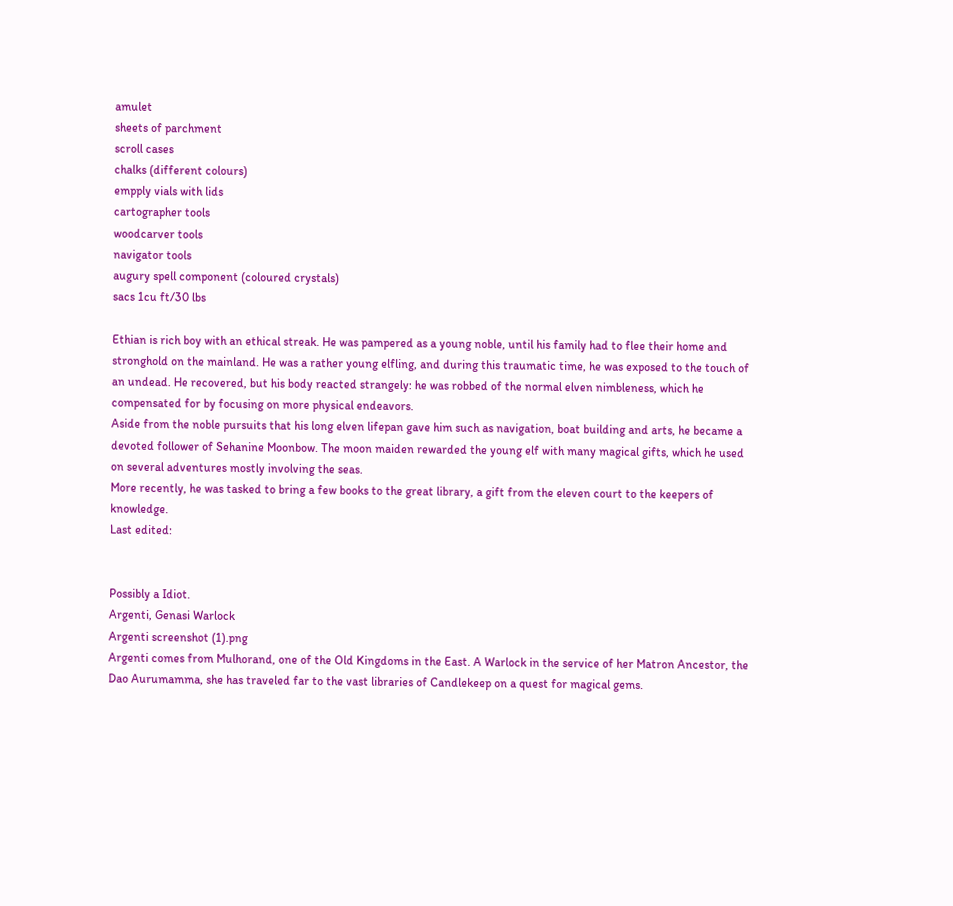amulet
sheets of parchment
scroll cases
chalks (different colours)
empply vials with lids
cartographer tools
woodcarver tools
navigator tools
augury spell component (coloured crystals)
sacs 1cu ft/30 lbs

Ethian is rich boy with an ethical streak. He was pampered as a young noble, until his family had to flee their home and stronghold on the mainland. He was a rather young elfling, and during this traumatic time, he was exposed to the touch of an undead. He recovered, but his body reacted strangely: he was robbed of the normal elven nimbleness, which he compensated for by focusing on more physical endeavors.
Aside from the noble pursuits that his long elven lifepan gave him such as navigation, boat building and arts, he became a devoted follower of Sehanine Moonbow. The moon maiden rewarded the young elf with many magical gifts, which he used on several adventures mostly involving the seas.
More recently, he was tasked to bring a few books to the great library, a gift from the eleven court to the keepers of knowledge.
Last edited:


Possibly a Idiot.
Argenti, Genasi Warlock
Argenti screenshot (1).png
Argenti comes from Mulhorand, one of the Old Kingdoms in the East. A Warlock in the service of her Matron Ancestor, the Dao Aurumamma, she has traveled far to the vast libraries of Candlekeep on a quest for magical gems.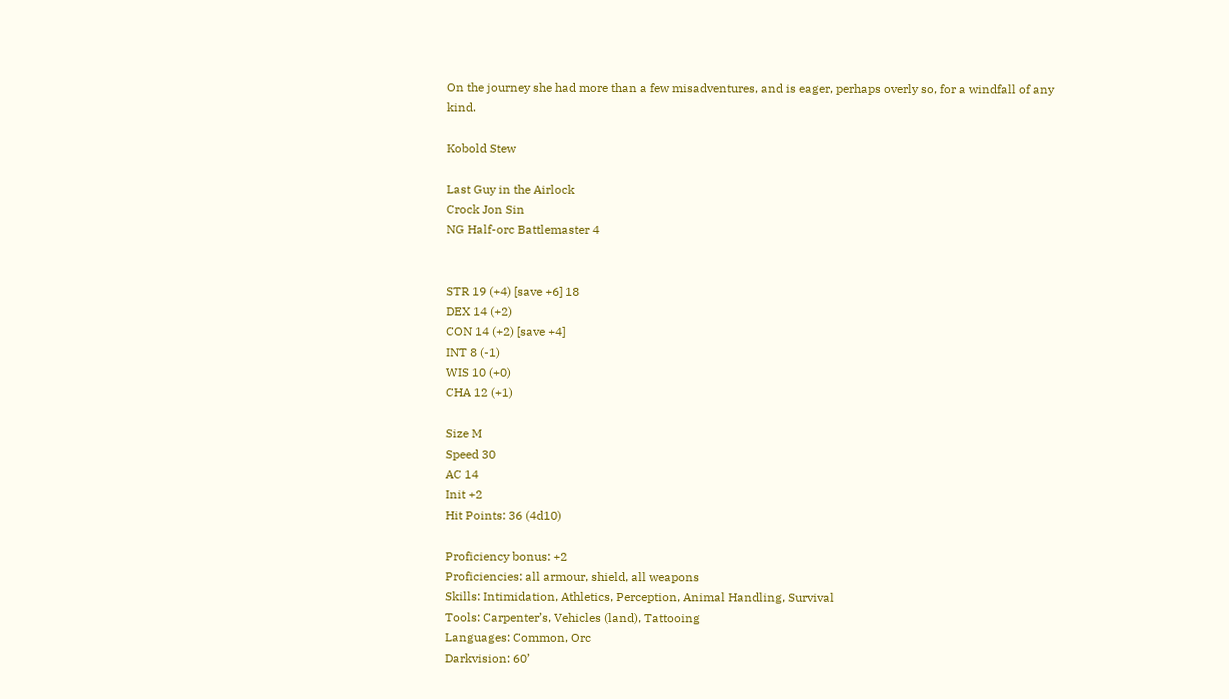On the journey she had more than a few misadventures, and is eager, perhaps overly so, for a windfall of any kind.

Kobold Stew

Last Guy in the Airlock
Crock Jon Sin
NG Half-orc Battlemaster 4


STR 19 (+4) [save +6] 18
DEX 14 (+2)
CON 14 (+2) [save +4]
INT 8 (-1)
WIS 10 (+0)
CHA 12 (+1)

Size M
Speed 30
AC 14
Init +2
Hit Points: 36 (4d10)

Proficiency bonus: +2
Proficiencies: all armour, shield, all weapons
Skills: Intimidation, Athletics, Perception, Animal Handling, Survival
Tools: Carpenter’s, Vehicles (land), Tattooing
Languages: Common, Orc
Darkvision: 60’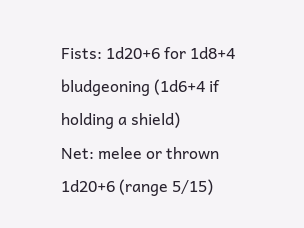Fists: 1d20+6 for 1d8+4 bludgeoning (1d6+4 if holding a shield)
Net: melee or thrown 1d20+6 (range 5/15)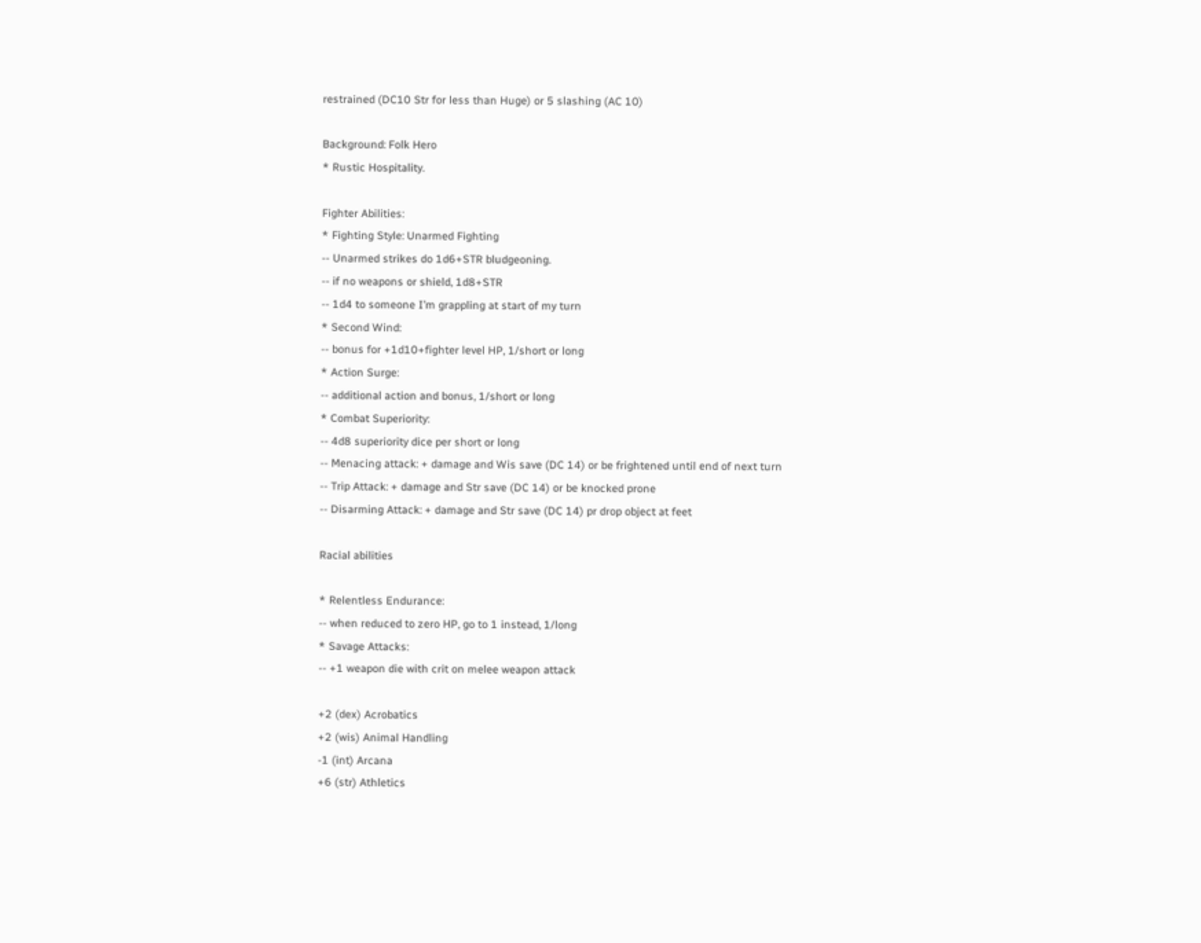restrained (DC10 Str for less than Huge) or 5 slashing (AC 10)

Background: Folk Hero
* Rustic Hospitality.

Fighter Abilities:
* Fighting Style: Unarmed Fighting
-- Unarmed strikes do 1d6+STR bludgeoning.
-- if no weapons or shield, 1d8+STR
-- 1d4 to someone I’m grappling at start of my turn
* Second Wind:
-- bonus for +1d10+fighter level HP, 1/short or long
* Action Surge:
-- additional action and bonus, 1/short or long
* Combat Superiority:
-- 4d8 superiority dice per short or long
-- Menacing attack: + damage and Wis save (DC 14) or be frightened until end of next turn
-- Trip Attack: + damage and Str save (DC 14) or be knocked prone
-- Disarming Attack: + damage and Str save (DC 14) pr drop object at feet

Racial abilities

* Relentless Endurance:
-- when reduced to zero HP, go to 1 instead, 1/long
* Savage Attacks:
-- +1 weapon die with crit on melee weapon attack

+2 (dex) Acrobatics
+2 (wis) Animal Handling
-1 (int) Arcana
+6 (str) Athletics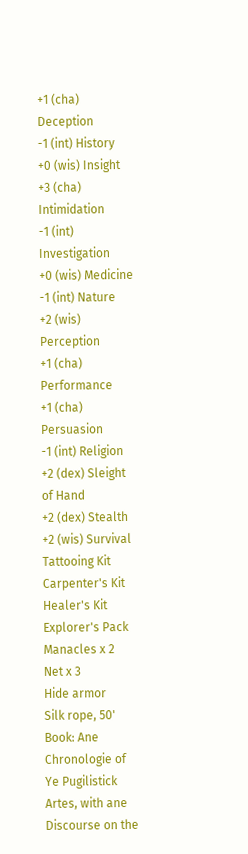+1 (cha) Deception
-1 (int) History
+0 (wis) Insight
+3 (cha) Intimidation
-1 (int) Investigation
+0 (wis) Medicine
-1 (int) Nature
+2 (wis) Perception
+1 (cha) Performance
+1 (cha) Persuasion
-1 (int) Religion
+2 (dex) Sleight of Hand
+2 (dex) Stealth
+2 (wis) Survival
Tattooing Kit
Carpenter's Kit
Healer's Kit
Explorer's Pack
Manacles x 2
Net x 3
Hide armor
Silk rope, 50'
Book: Ane Chronologie of Ye Pugilistick Artes, with ane Discourse on the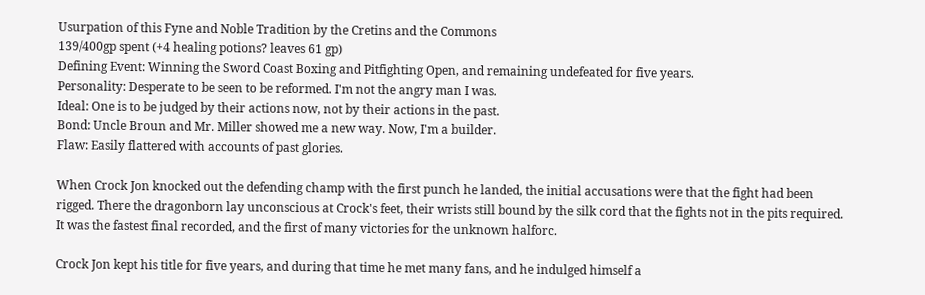Usurpation of this Fyne and Noble Tradition by the Cretins and the Commons
139/400gp spent (+4 healing potions? leaves 61 gp)
Defining Event: Winning the Sword Coast Boxing and Pitfighting Open, and remaining undefeated for five years.
Personality: Desperate to be seen to be reformed. I'm not the angry man I was.
Ideal: One is to be judged by their actions now, not by their actions in the past.
Bond: Uncle Broun and Mr. Miller showed me a new way. Now, I'm a builder.
Flaw: Easily flattered with accounts of past glories.

When Crock Jon knocked out the defending champ with the first punch he landed, the initial accusations were that the fight had been rigged. There the dragonborn lay unconscious at Crock's feet, their wrists still bound by the silk cord that the fights not in the pits required. It was the fastest final recorded, and the first of many victories for the unknown halforc.

Crock Jon kept his title for five years, and during that time he met many fans, and he indulged himself a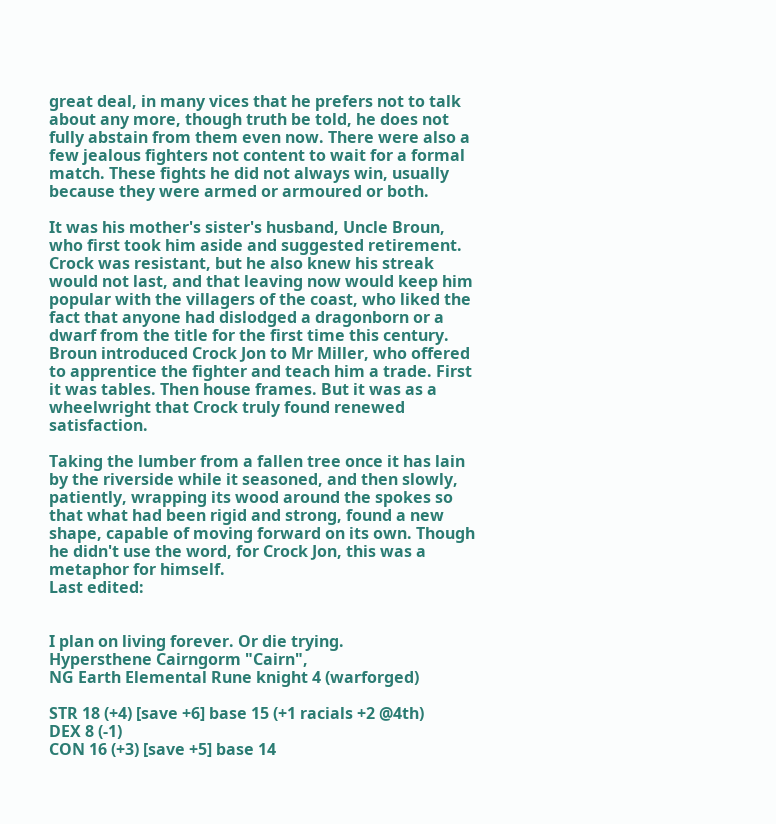great deal, in many vices that he prefers not to talk about any more, though truth be told, he does not fully abstain from them even now. There were also a few jealous fighters not content to wait for a formal match. These fights he did not always win, usually because they were armed or armoured or both.

It was his mother's sister's husband, Uncle Broun, who first took him aside and suggested retirement. Crock was resistant, but he also knew his streak would not last, and that leaving now would keep him popular with the villagers of the coast, who liked the fact that anyone had dislodged a dragonborn or a dwarf from the title for the first time this century. Broun introduced Crock Jon to Mr Miller, who offered to apprentice the fighter and teach him a trade. First it was tables. Then house frames. But it was as a wheelwright that Crock truly found renewed satisfaction.

Taking the lumber from a fallen tree once it has lain by the riverside while it seasoned, and then slowly, patiently, wrapping its wood around the spokes so that what had been rigid and strong, found a new shape, capable of moving forward on its own. Though he didn't use the word, for Crock Jon, this was a metaphor for himself.
Last edited:


I plan on living forever. Or die trying.
Hypersthene Cairngorm "Cairn",
NG Earth Elemental Rune knight 4 (warforged)

STR 18 (+4) [save +6] base 15 (+1 racials +2 @4th)
DEX 8 (-1)
CON 16 (+3) [save +5] base 14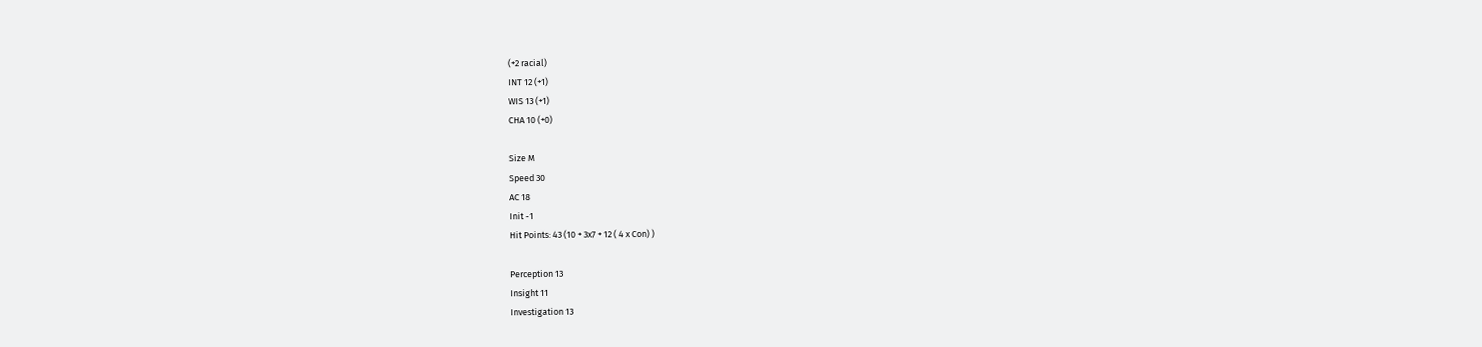(+2 racial)
INT 12 (+1)
WIS 13 (+1)
CHA 10 (+0)

Size M
Speed 30
AC 18
Init -1
Hit Points: 43 (10 + 3x7 + 12 ( 4 x Con) )

Perception 13
Insight 11
Investigation 13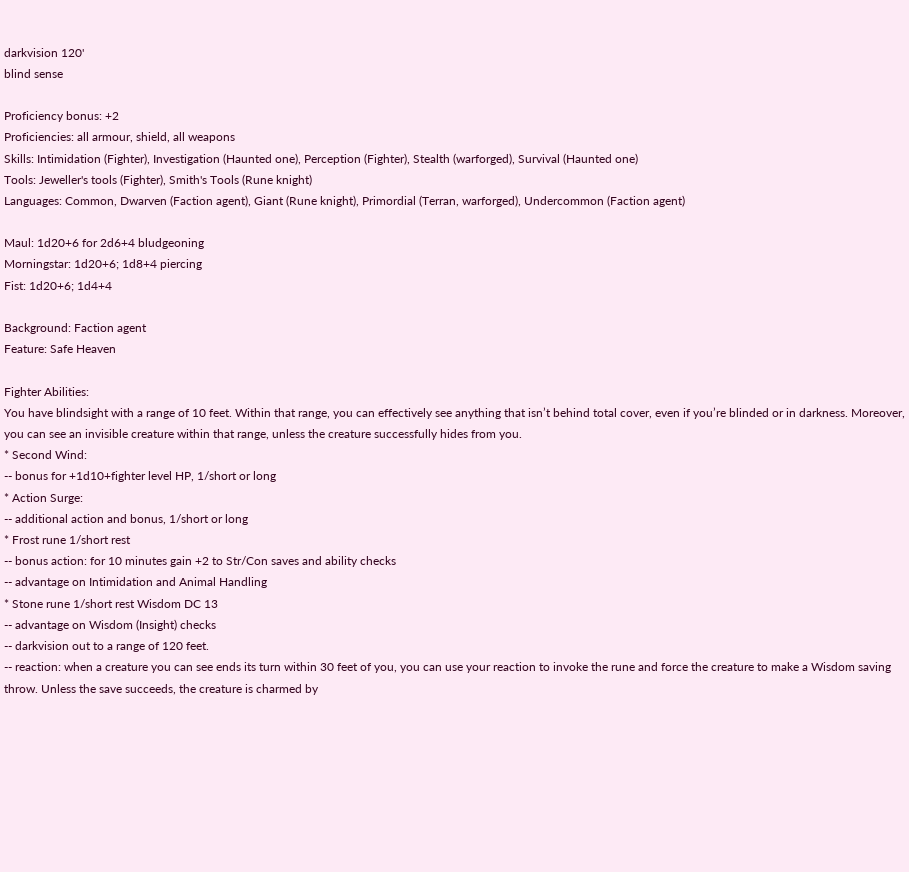darkvision 120'
blind sense

Proficiency bonus: +2
Proficiencies: all armour, shield, all weapons
Skills: Intimidation (Fighter), Investigation (Haunted one), Perception (Fighter), Stealth (warforged), Survival (Haunted one)
Tools: Jeweller's tools (Fighter), Smith's Tools (Rune knight)
Languages: Common, Dwarven (Faction agent), Giant (Rune knight), Primordial (Terran, warforged), Undercommon (Faction agent)

Maul: 1d20+6 for 2d6+4 bludgeoning
Morningstar: 1d20+6; 1d8+4 piercing
Fist: 1d20+6; 1d4+4

Background: Faction agent
Feature: Safe Heaven

Fighter Abilities:
You have blindsight with a range of 10 feet. Within that range, you can effectively see anything that isn’t behind total cover, even if you’re blinded or in darkness. Moreover, you can see an invisible creature within that range, unless the creature successfully hides from you.
* Second Wind:
-- bonus for +1d10+fighter level HP, 1/short or long
* Action Surge:
-- additional action and bonus, 1/short or long
* Frost rune 1/short rest
-- bonus action: for 10 minutes gain +2 to Str/Con saves and ability checks
-- advantage on Intimidation and Animal Handling
* Stone rune 1/short rest Wisdom DC 13
-- advantage on Wisdom (Insight) checks
-- darkvision out to a range of 120 feet.
-- reaction: when a creature you can see ends its turn within 30 feet of you, you can use your reaction to invoke the rune and force the creature to make a Wisdom saving throw. Unless the save succeeds, the creature is charmed by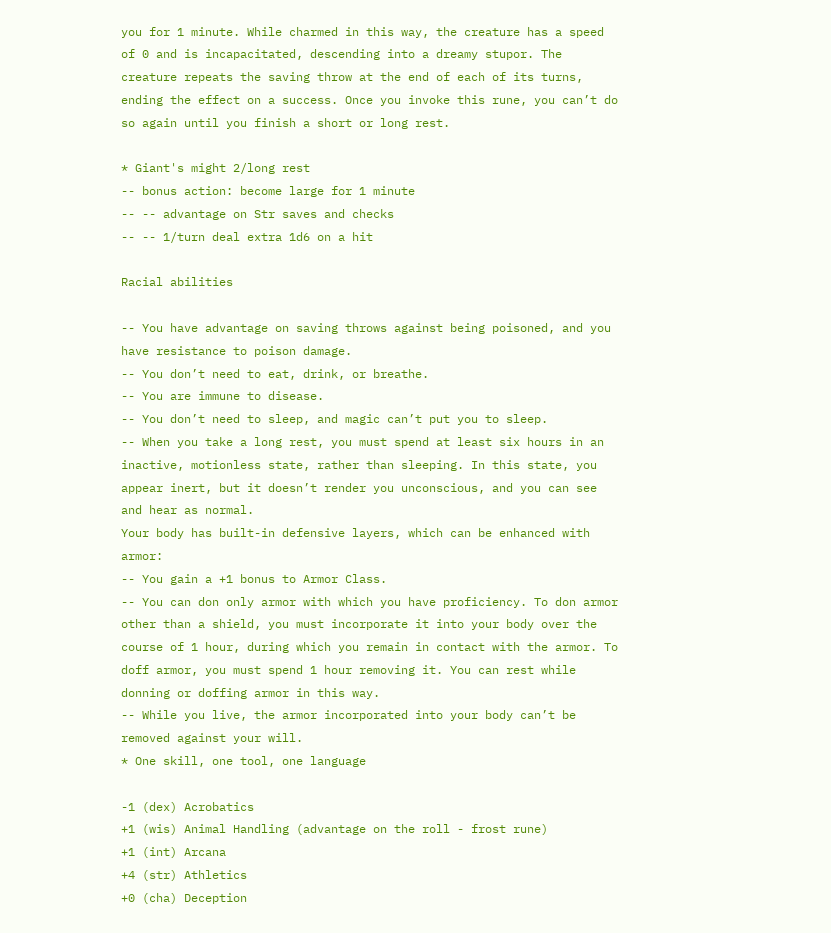you for 1 minute. While charmed in this way, the creature has a speed of 0 and is incapacitated, descending into a dreamy stupor. The creature repeats the saving throw at the end of each of its turns, ending the effect on a success. Once you invoke this rune, you can’t do so again until you finish a short or long rest.

* Giant's might 2/long rest
-- bonus action: become large for 1 minute
-- -- advantage on Str saves and checks
-- -- 1/turn deal extra 1d6 on a hit

Racial abilities

-- You have advantage on saving throws against being poisoned, and you have resistance to poison damage.
-- You don’t need to eat, drink, or breathe.
-- You are immune to disease.
-- You don’t need to sleep, and magic can’t put you to sleep.
-- When you take a long rest, you must spend at least six hours in an inactive, motionless state, rather than sleeping. In this state, you appear inert, but it doesn’t render you unconscious, and you can see and hear as normal.
Your body has built-in defensive layers, which can be enhanced with armor:
-- You gain a +1 bonus to Armor Class.
-- You can don only armor with which you have proficiency. To don armor other than a shield, you must incorporate it into your body over the course of 1 hour, during which you remain in contact with the armor. To doff armor, you must spend 1 hour removing it. You can rest while donning or doffing armor in this way.
-- While you live, the armor incorporated into your body can’t be removed against your will.
* One skill, one tool, one language

-1 (dex) Acrobatics
+1 (wis) Animal Handling (advantage on the roll - frost rune)
+1 (int) Arcana
+4 (str) Athletics
+0 (cha) Deception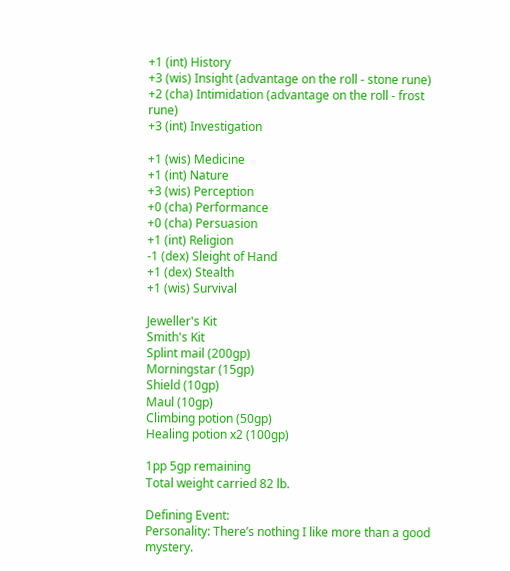+1 (int) History
+3 (wis) Insight (advantage on the roll - stone rune)
+2 (cha) Intimidation (advantage on the roll - frost rune)
+3 (int) Investigation

+1 (wis) Medicine
+1 (int) Nature
+3 (wis) Perception
+0 (cha) Performance
+0 (cha) Persuasion
+1 (int) Religion
-1 (dex) Sleight of Hand
+1 (dex) Stealth
+1 (wis) Survival

Jeweller's Kit
Smith's Kit
Splint mail (200gp)
Morningstar (15gp)
Shield (10gp)
Maul (10gp)
Climbing potion (50gp)
Healing potion x2 (100gp)

1pp 5gp remaining
Total weight carried 82 lb.

Defining Event:
Personality: There’s nothing I like more than a good mystery.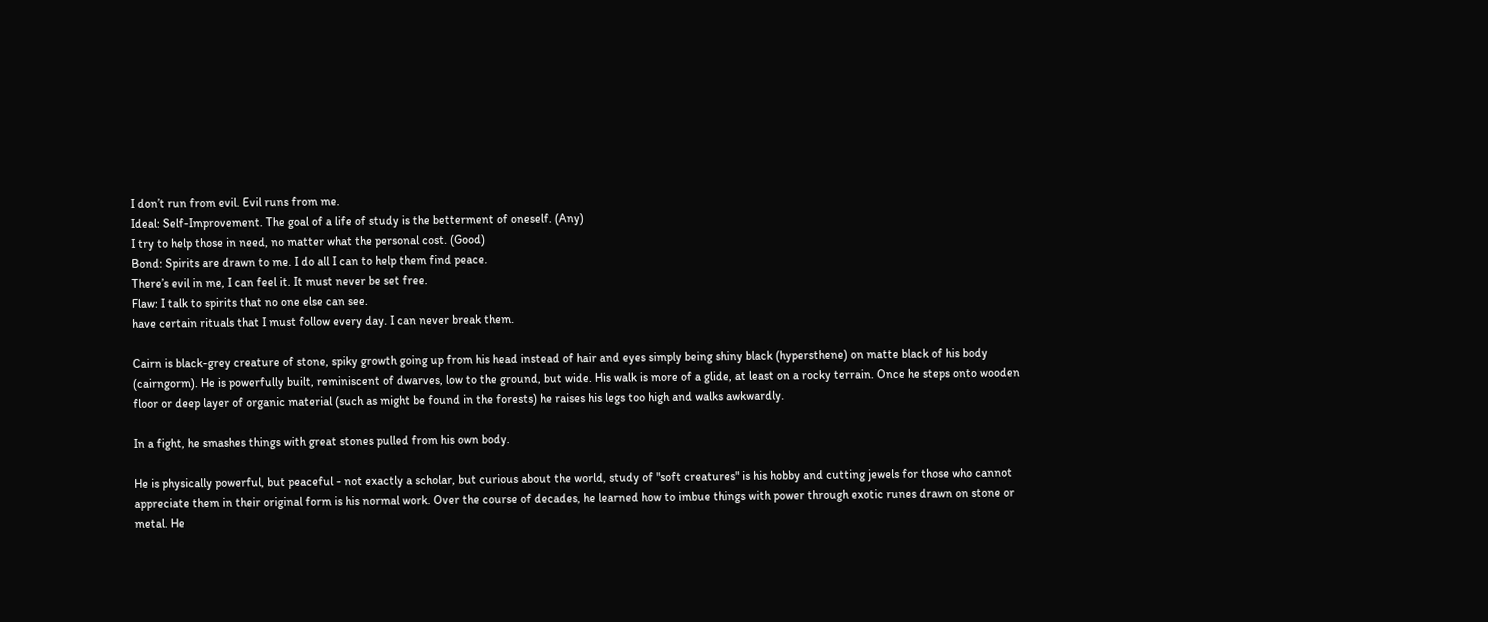I don’t run from evil. Evil runs from me.
Ideal: Self-Improvement. The goal of a life of study is the betterment of oneself. (Any)
I try to help those in need, no matter what the personal cost. (Good)
Bond: Spirits are drawn to me. I do all I can to help them find peace.
There’s evil in me, I can feel it. It must never be set free.
Flaw: I talk to spirits that no one else can see.
have certain rituals that I must follow every day. I can never break them.

Cairn is black-grey creature of stone, spiky growth going up from his head instead of hair and eyes simply being shiny black (hypersthene) on matte black of his body (cairngorm). He is powerfully built, reminiscent of dwarves, low to the ground, but wide. His walk is more of a glide, at least on a rocky terrain. Once he steps onto wooden floor or deep layer of organic material (such as might be found in the forests) he raises his legs too high and walks awkwardly.

In a fight, he smashes things with great stones pulled from his own body.

He is physically powerful, but peaceful - not exactly a scholar, but curious about the world, study of "soft creatures" is his hobby and cutting jewels for those who cannot appreciate them in their original form is his normal work. Over the course of decades, he learned how to imbue things with power through exotic runes drawn on stone or metal. He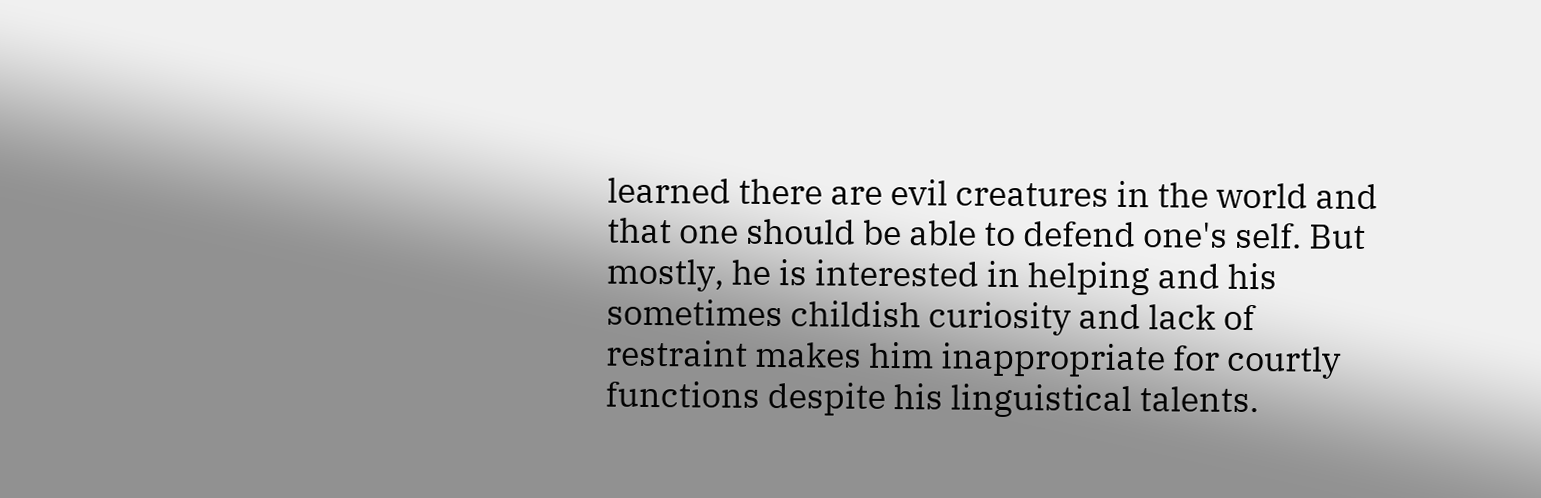learned there are evil creatures in the world and that one should be able to defend one's self. But mostly, he is interested in helping and his sometimes childish curiosity and lack of restraint makes him inappropriate for courtly functions despite his linguistical talents.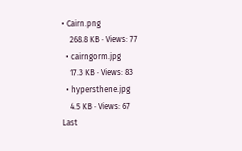• Cairn.png
    268.8 KB · Views: 77
  • cairngorm.jpg
    17.3 KB · Views: 83
  • hypersthene.jpg
    4.5 KB · Views: 67
Last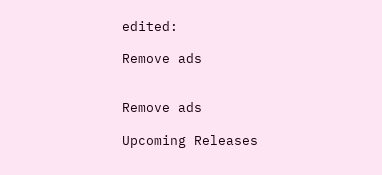edited:

Remove ads


Remove ads

Upcoming Releases